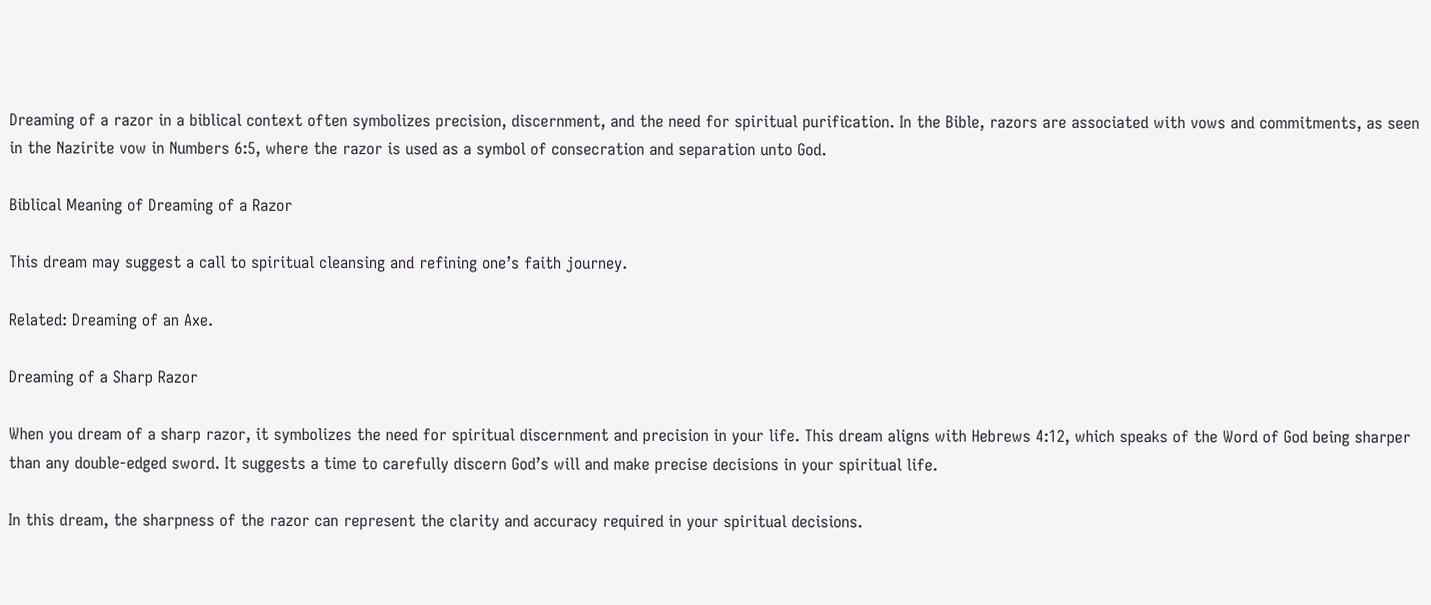Dreaming of a razor in a biblical context often symbolizes precision, discernment, and the need for spiritual purification. In the Bible, razors are associated with vows and commitments, as seen in the Nazirite vow in Numbers 6:5, where the razor is used as a symbol of consecration and separation unto God.

Biblical Meaning of Dreaming of a Razor

This dream may suggest a call to spiritual cleansing and refining one’s faith journey.

Related: Dreaming of an Axe.

Dreaming of a Sharp Razor

When you dream of a sharp razor, it symbolizes the need for spiritual discernment and precision in your life. This dream aligns with Hebrews 4:12, which speaks of the Word of God being sharper than any double-edged sword. It suggests a time to carefully discern God’s will and make precise decisions in your spiritual life.

In this dream, the sharpness of the razor can represent the clarity and accuracy required in your spiritual decisions.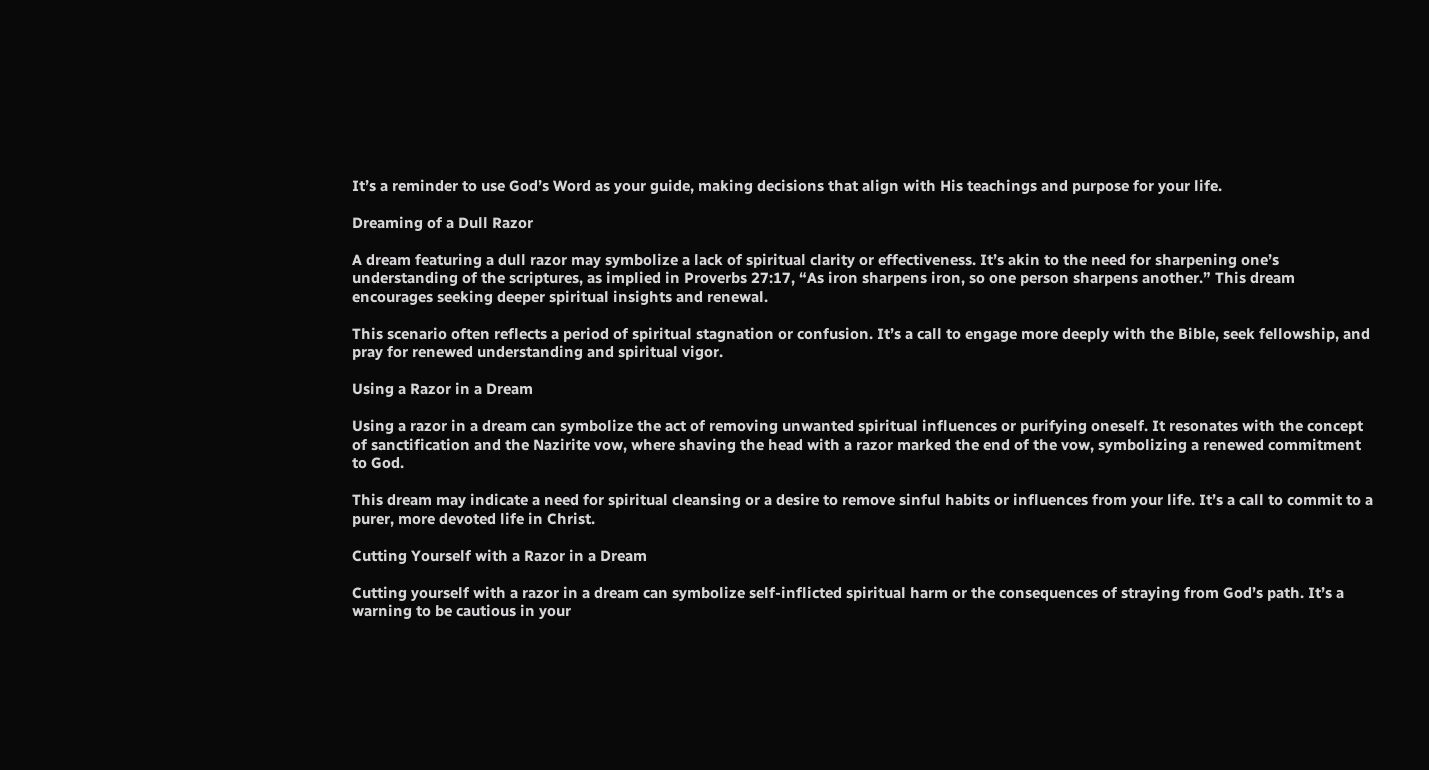It’s a reminder to use God’s Word as your guide, making decisions that align with His teachings and purpose for your life.

Dreaming of a Dull Razor

A dream featuring a dull razor may symbolize a lack of spiritual clarity or effectiveness. It’s akin to the need for sharpening one’s understanding of the scriptures, as implied in Proverbs 27:17, “As iron sharpens iron, so one person sharpens another.” This dream encourages seeking deeper spiritual insights and renewal.

This scenario often reflects a period of spiritual stagnation or confusion. It’s a call to engage more deeply with the Bible, seek fellowship, and pray for renewed understanding and spiritual vigor.

Using a Razor in a Dream

Using a razor in a dream can symbolize the act of removing unwanted spiritual influences or purifying oneself. It resonates with the concept of sanctification and the Nazirite vow, where shaving the head with a razor marked the end of the vow, symbolizing a renewed commitment to God.

This dream may indicate a need for spiritual cleansing or a desire to remove sinful habits or influences from your life. It’s a call to commit to a purer, more devoted life in Christ.

Cutting Yourself with a Razor in a Dream

Cutting yourself with a razor in a dream can symbolize self-inflicted spiritual harm or the consequences of straying from God’s path. It’s a warning to be cautious in your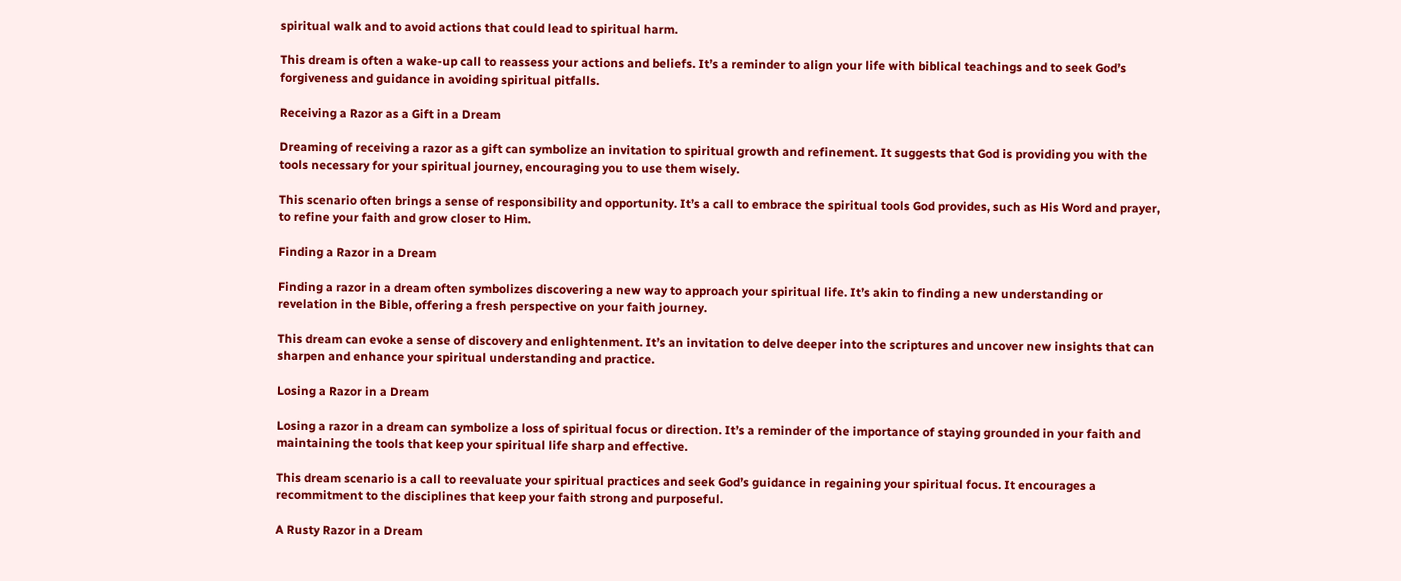spiritual walk and to avoid actions that could lead to spiritual harm.

This dream is often a wake-up call to reassess your actions and beliefs. It’s a reminder to align your life with biblical teachings and to seek God’s forgiveness and guidance in avoiding spiritual pitfalls.

Receiving a Razor as a Gift in a Dream

Dreaming of receiving a razor as a gift can symbolize an invitation to spiritual growth and refinement. It suggests that God is providing you with the tools necessary for your spiritual journey, encouraging you to use them wisely.

This scenario often brings a sense of responsibility and opportunity. It’s a call to embrace the spiritual tools God provides, such as His Word and prayer, to refine your faith and grow closer to Him.

Finding a Razor in a Dream

Finding a razor in a dream often symbolizes discovering a new way to approach your spiritual life. It’s akin to finding a new understanding or revelation in the Bible, offering a fresh perspective on your faith journey.

This dream can evoke a sense of discovery and enlightenment. It’s an invitation to delve deeper into the scriptures and uncover new insights that can sharpen and enhance your spiritual understanding and practice.

Losing a Razor in a Dream

Losing a razor in a dream can symbolize a loss of spiritual focus or direction. It’s a reminder of the importance of staying grounded in your faith and maintaining the tools that keep your spiritual life sharp and effective.

This dream scenario is a call to reevaluate your spiritual practices and seek God’s guidance in regaining your spiritual focus. It encourages a recommitment to the disciplines that keep your faith strong and purposeful.

A Rusty Razor in a Dream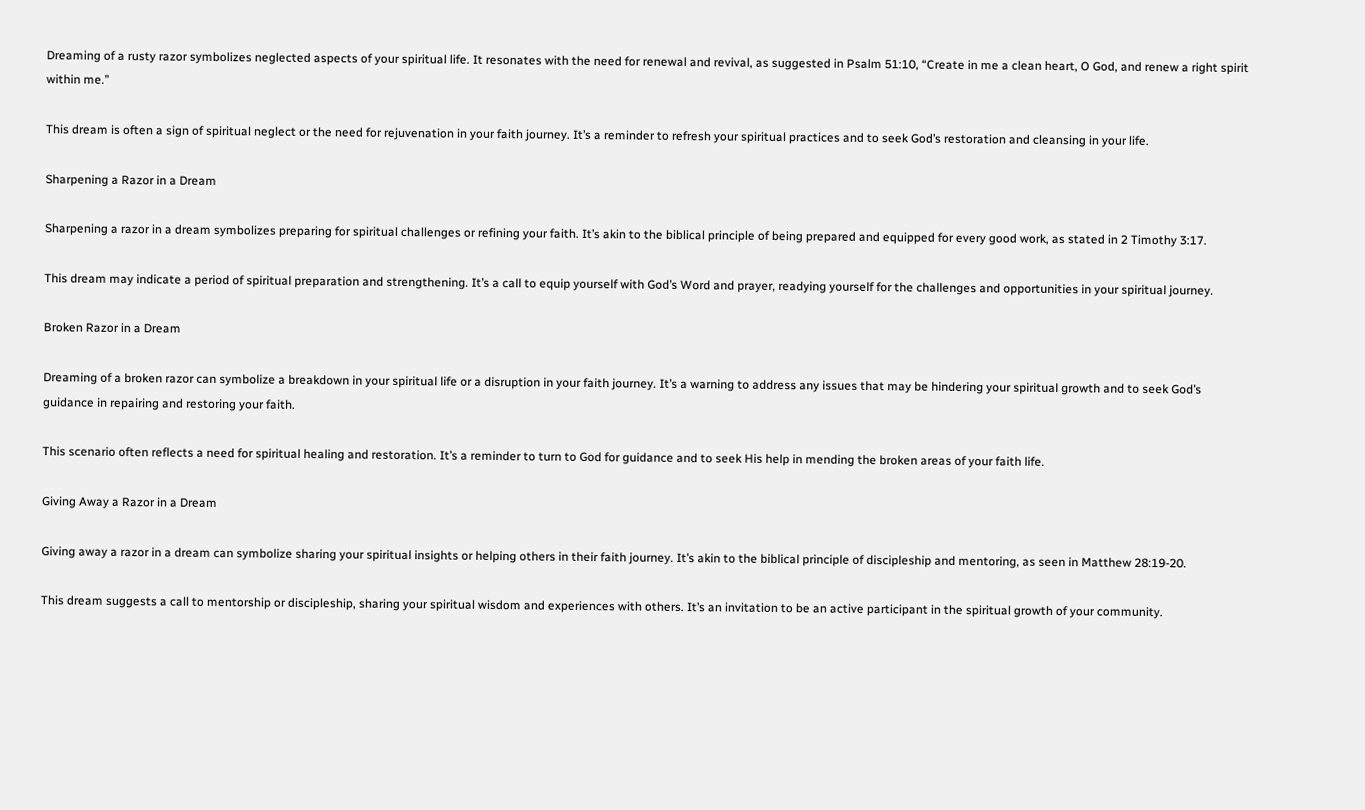Dreaming of a rusty razor symbolizes neglected aspects of your spiritual life. It resonates with the need for renewal and revival, as suggested in Psalm 51:10, “Create in me a clean heart, O God, and renew a right spirit within me.”

This dream is often a sign of spiritual neglect or the need for rejuvenation in your faith journey. It’s a reminder to refresh your spiritual practices and to seek God’s restoration and cleansing in your life.

Sharpening a Razor in a Dream

Sharpening a razor in a dream symbolizes preparing for spiritual challenges or refining your faith. It’s akin to the biblical principle of being prepared and equipped for every good work, as stated in 2 Timothy 3:17.

This dream may indicate a period of spiritual preparation and strengthening. It’s a call to equip yourself with God’s Word and prayer, readying yourself for the challenges and opportunities in your spiritual journey.

Broken Razor in a Dream

Dreaming of a broken razor can symbolize a breakdown in your spiritual life or a disruption in your faith journey. It’s a warning to address any issues that may be hindering your spiritual growth and to seek God’s guidance in repairing and restoring your faith.

This scenario often reflects a need for spiritual healing and restoration. It’s a reminder to turn to God for guidance and to seek His help in mending the broken areas of your faith life.

Giving Away a Razor in a Dream

Giving away a razor in a dream can symbolize sharing your spiritual insights or helping others in their faith journey. It’s akin to the biblical principle of discipleship and mentoring, as seen in Matthew 28:19-20.

This dream suggests a call to mentorship or discipleship, sharing your spiritual wisdom and experiences with others. It’s an invitation to be an active participant in the spiritual growth of your community.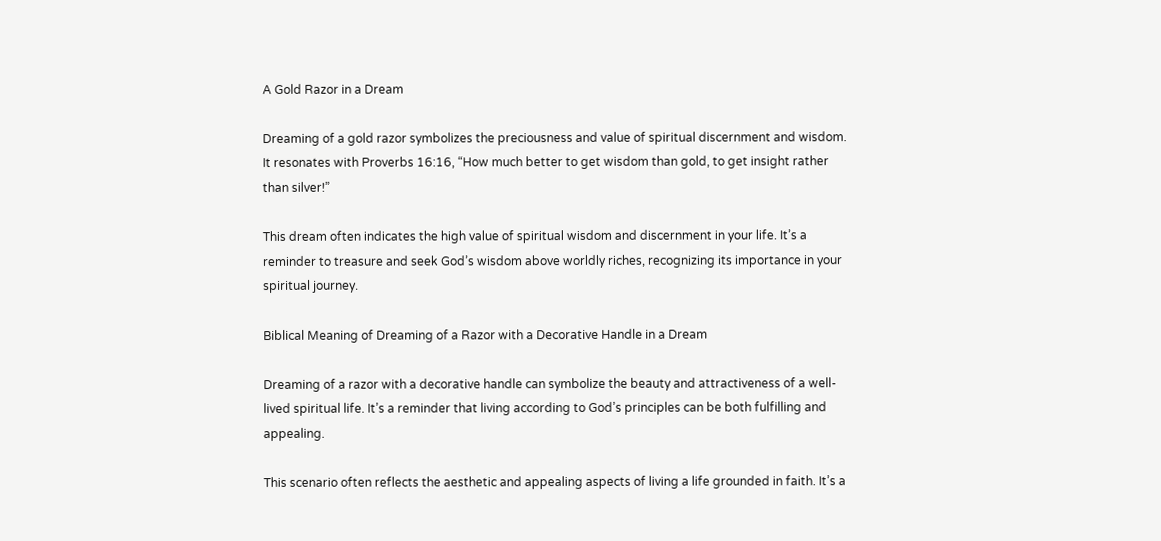A Gold Razor in a Dream

Dreaming of a gold razor symbolizes the preciousness and value of spiritual discernment and wisdom. It resonates with Proverbs 16:16, “How much better to get wisdom than gold, to get insight rather than silver!”

This dream often indicates the high value of spiritual wisdom and discernment in your life. It’s a reminder to treasure and seek God’s wisdom above worldly riches, recognizing its importance in your spiritual journey.

Biblical Meaning of Dreaming of a Razor with a Decorative Handle in a Dream

Dreaming of a razor with a decorative handle can symbolize the beauty and attractiveness of a well-lived spiritual life. It’s a reminder that living according to God’s principles can be both fulfilling and appealing.

This scenario often reflects the aesthetic and appealing aspects of living a life grounded in faith. It’s a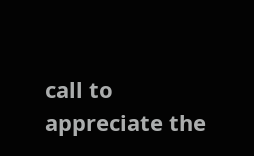call to appreciate the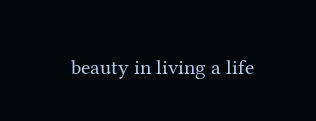beauty in living a life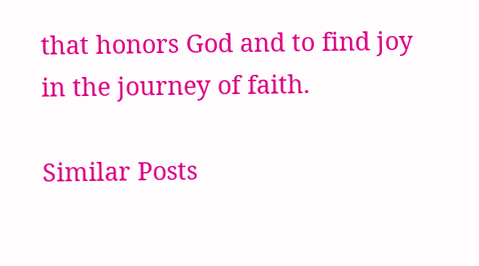that honors God and to find joy in the journey of faith.

Similar Posts